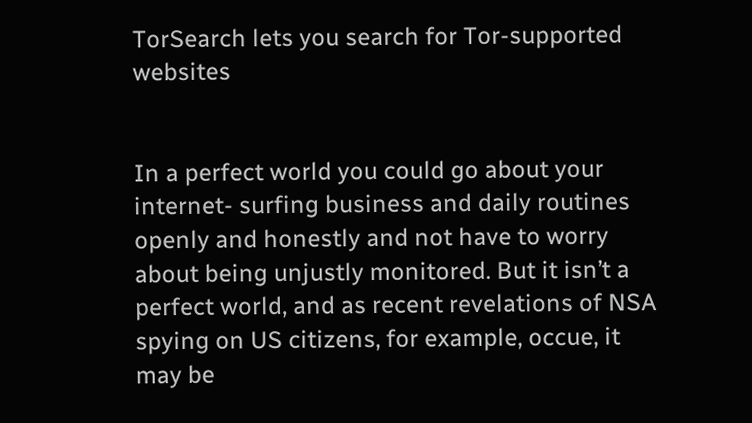TorSearch lets you search for Tor-supported websites


In a perfect world you could go about your internet- surfing business and daily routines openly and honestly and not have to worry about being unjustly monitored. But it isn’t a perfect world, and as recent revelations of NSA spying on US citizens, for example, occue, it may be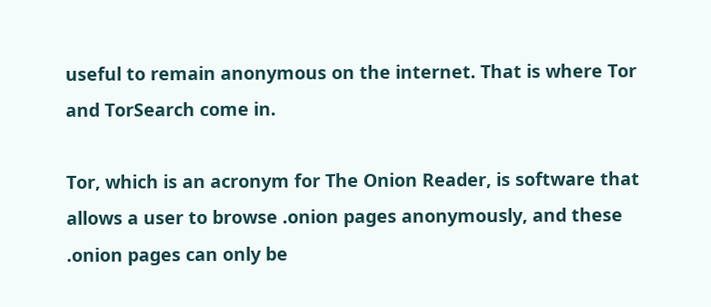useful to remain anonymous on the internet. That is where Tor and TorSearch come in.

Tor, which is an acronym for The Onion Reader, is software that allows a user to browse .onion pages anonymously, and these .onion pages can only be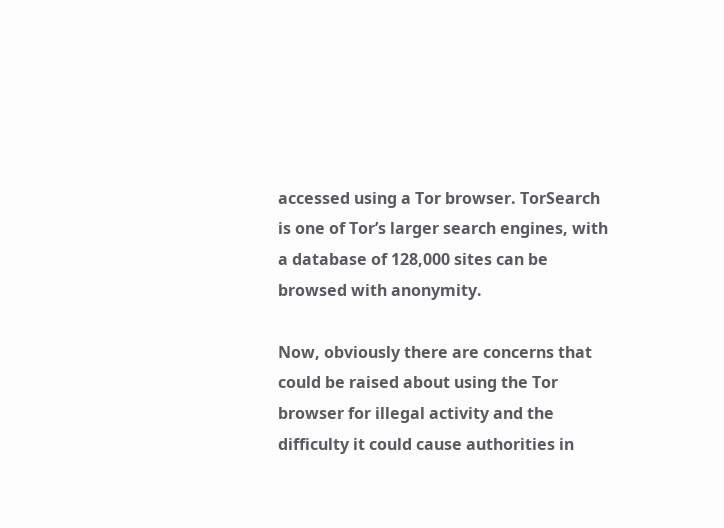accessed using a Tor browser. TorSearch is one of Tor’s larger search engines, with a database of 128,000 sites can be browsed with anonymity.

Now, obviously there are concerns that could be raised about using the Tor browser for illegal activity and the difficulty it could cause authorities in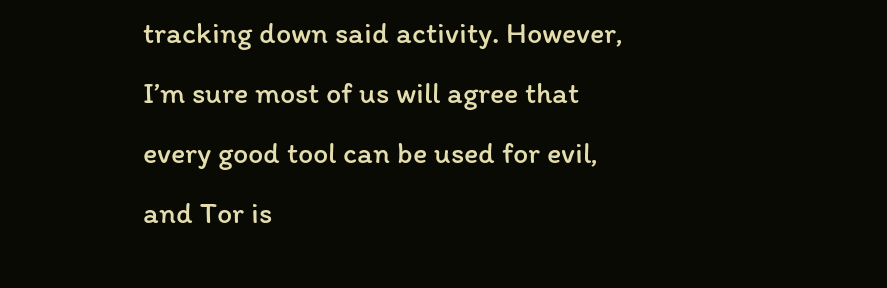tracking down said activity. However, I’m sure most of us will agree that every good tool can be used for evil, and Tor is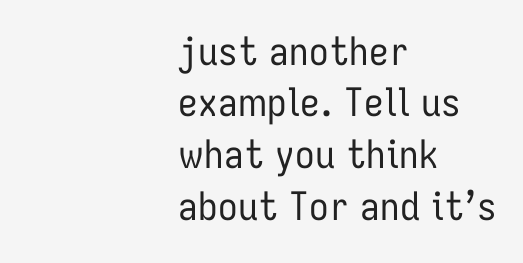just another example. Tell us what you think about Tor and it’s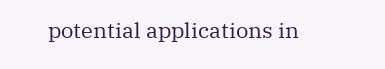potential applications in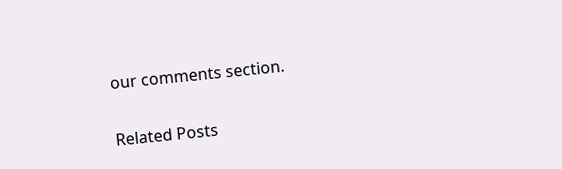our comments section.


Related Posts